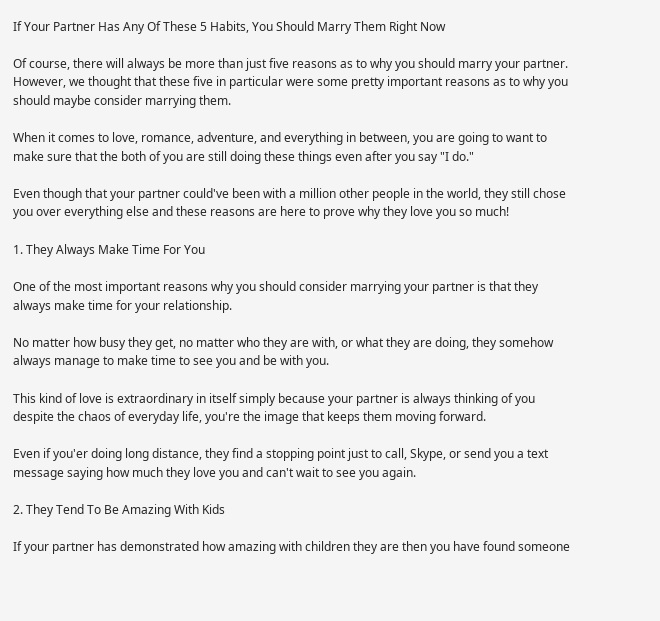If Your Partner Has Any Of These 5 Habits, You Should Marry Them Right Now

Of course, there will always be more than just five reasons as to why you should marry your partner. However, we thought that these five in particular were some pretty important reasons as to why you should maybe consider marrying them.

When it comes to love, romance, adventure, and everything in between, you are going to want to make sure that the both of you are still doing these things even after you say "I do."

Even though that your partner could've been with a million other people in the world, they still chose you over everything else and these reasons are here to prove why they love you so much!

1. They Always Make Time For You

One of the most important reasons why you should consider marrying your partner is that they always make time for your relationship.

No matter how busy they get, no matter who they are with, or what they are doing, they somehow always manage to make time to see you and be with you.

This kind of love is extraordinary in itself simply because your partner is always thinking of you despite the chaos of everyday life, you're the image that keeps them moving forward.

Even if you'er doing long distance, they find a stopping point just to call, Skype, or send you a text message saying how much they love you and can't wait to see you again.

2. They Tend To Be Amazing With Kids

If your partner has demonstrated how amazing with children they are then you have found someone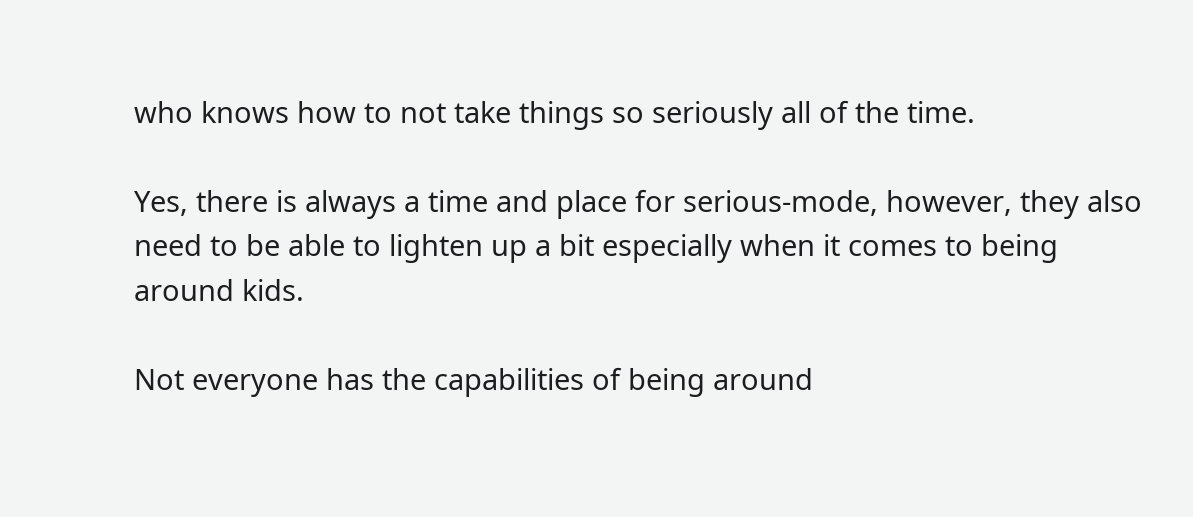who knows how to not take things so seriously all of the time.

Yes, there is always a time and place for serious-mode, however, they also need to be able to lighten up a bit especially when it comes to being around kids.

Not everyone has the capabilities of being around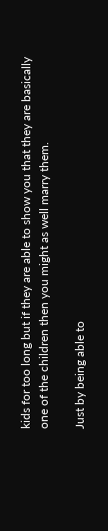kids for too long but if they are able to show you that they are basically one of the children then you might as well marry them.

Just by being able to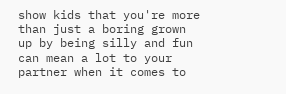show kids that you're more than just a boring grown up by being silly and fun can mean a lot to your partner when it comes to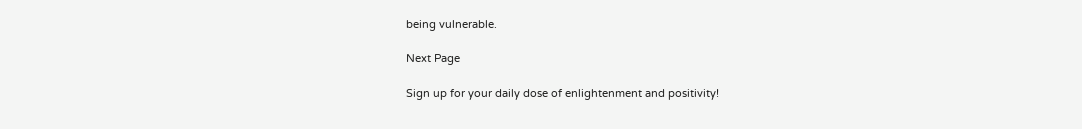being vulnerable.

Next Page

Sign up for your daily dose of enlightenment and positivity!